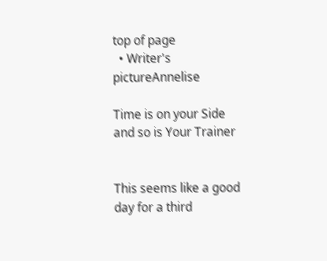top of page
  • Writer's pictureAnnelise

Time is on your Side and so is Your Trainer


This seems like a good day for a third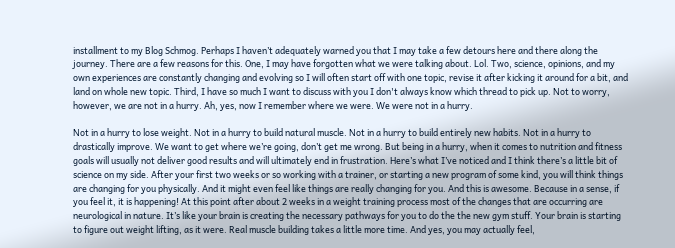installment to my Blog Schmog. Perhaps I haven’t adequately warned you that I may take a few detours here and there along the journey. There are a few reasons for this. One, I may have forgotten what we were talking about. Lol. Two, science, opinions, and my own experiences are constantly changing and evolving so I will often start off with one topic, revise it after kicking it around for a bit, and land on whole new topic. Third, I have so much I want to discuss with you I don't always know which thread to pick up. Not to worry, however, we are not in a hurry. Ah, yes, now I remember where we were. We were not in a hurry.

Not in a hurry to lose weight. Not in a hurry to build natural muscle. Not in a hurry to build entirely new habits. Not in a hurry to drastically improve. We want to get where we’re going, don’t get me wrong. But being in a hurry, when it comes to nutrition and fitness goals will usually not deliver good results and will ultimately end in frustration. Here’s what I’ve noticed and I think there’s a little bit of science on my side. After your first two weeks or so working with a trainer, or starting a new program of some kind, you will think things are changing for you physically. And it might even feel like things are really changing for you. And this is awesome. Because in a sense, if you feel it, it is happening! At this point after about 2 weeks in a weight training process most of the changes that are occurring are neurological in nature. It’s like your brain is creating the necessary pathways for you to do the the new gym stuff. Your brain is starting to figure out weight lifting, as it were. Real muscle building takes a little more time. And yes, you may actually feel,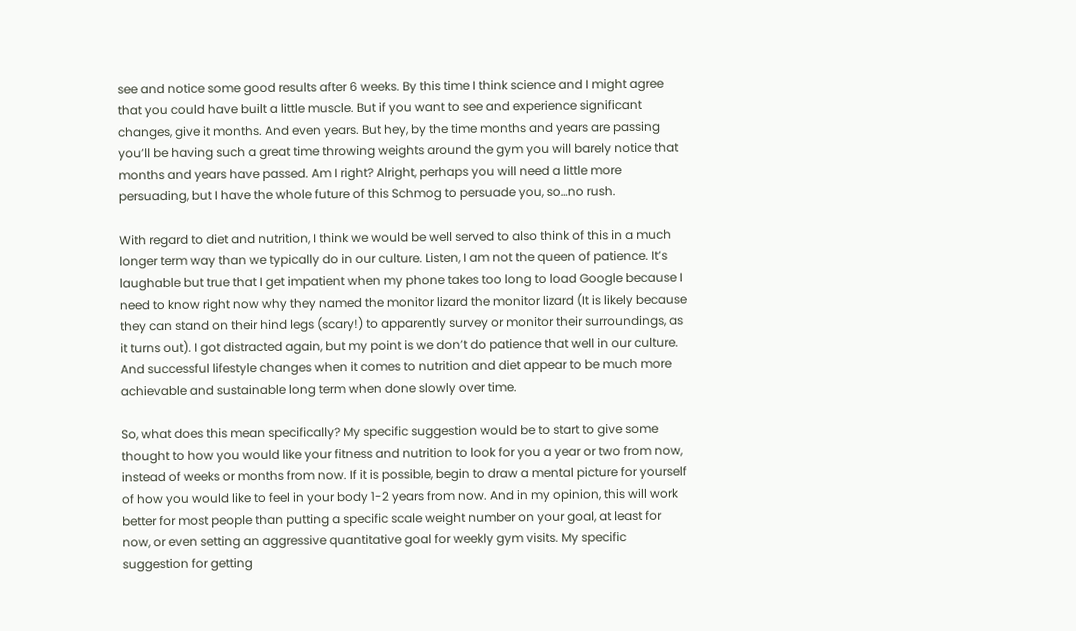see and notice some good results after 6 weeks. By this time I think science and I might agree that you could have built a little muscle. But if you want to see and experience significant changes, give it months. And even years. But hey, by the time months and years are passing you’ll be having such a great time throwing weights around the gym you will barely notice that months and years have passed. Am I right? Alright, perhaps you will need a little more persuading, but I have the whole future of this Schmog to persuade you, so…no rush.

With regard to diet and nutrition, I think we would be well served to also think of this in a much longer term way than we typically do in our culture. Listen, I am not the queen of patience. It’s laughable but true that I get impatient when my phone takes too long to load Google because I need to know right now why they named the monitor lizard the monitor lizard (It is likely because they can stand on their hind legs (scary!) to apparently survey or monitor their surroundings, as it turns out). I got distracted again, but my point is we don’t do patience that well in our culture. And successful lifestyle changes when it comes to nutrition and diet appear to be much more achievable and sustainable long term when done slowly over time.

So, what does this mean specifically? My specific suggestion would be to start to give some thought to how you would like your fitness and nutrition to look for you a year or two from now, instead of weeks or months from now. If it is possible, begin to draw a mental picture for yourself of how you would like to feel in your body 1-2 years from now. And in my opinion, this will work better for most people than putting a specific scale weight number on your goal, at least for now, or even setting an aggressive quantitative goal for weekly gym visits. My specific suggestion for getting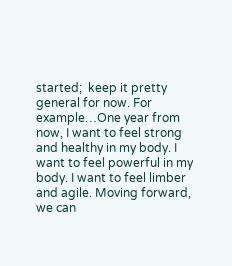started;  keep it pretty general for now. For example…One year from now, I want to feel strong and healthy in my body. I want to feel powerful in my body. I want to feel limber and agile. Moving forward, we can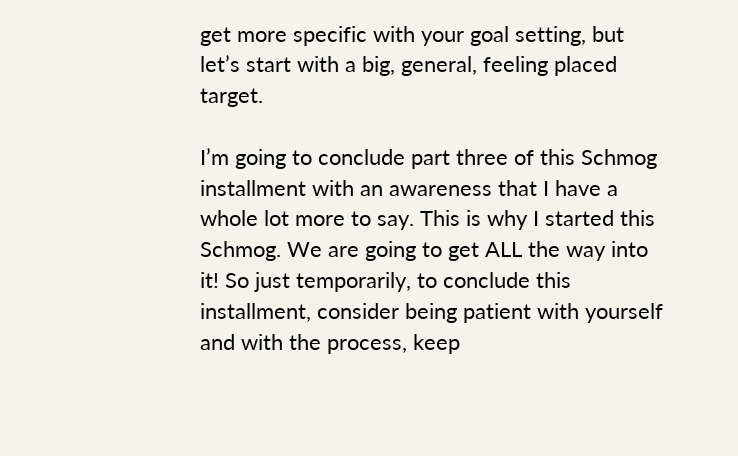get more specific with your goal setting, but let’s start with a big, general, feeling placed target.

I’m going to conclude part three of this Schmog installment with an awareness that I have a whole lot more to say. This is why I started this Schmog. We are going to get ALL the way into it! So just temporarily, to conclude this installment, consider being patient with yourself and with the process, keep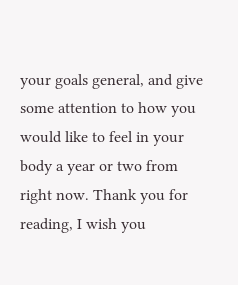your goals general, and give some attention to how you would like to feel in your body a year or two from right now. Thank you for reading, I wish you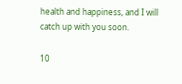health and happiness, and I will catch up with you soon.

10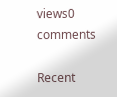views0 comments

Recent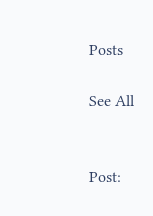Posts

See All


Post: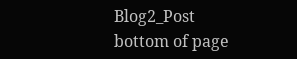Blog2_Post
bottom of page